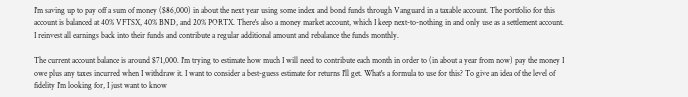I'm saving up to pay off a sum of money ($86,000) in about the next year using some index and bond funds through Vanguard in a taxable account. The portfolio for this account is balanced at 40% VFTSX, 40% BND, and 20% PORTX. There's also a money market account, which I keep next-to-nothing in and only use as a settlement account. I reinvest all earnings back into their funds and contribute a regular additional amount and rebalance the funds monthly.

The current account balance is around $71,000. I'm trying to estimate how much I will need to contribute each month in order to (in about a year from now) pay the money I owe plus any taxes incurred when I withdraw it. I want to consider a best-guess estimate for returns I'll get. What's a formula to use for this? To give an idea of the level of fidelity I'm looking for, I just want to know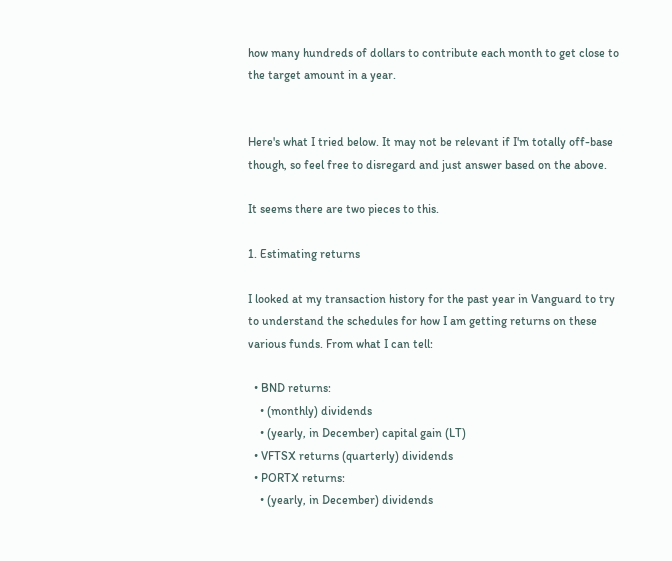how many hundreds of dollars to contribute each month to get close to the target amount in a year.


Here's what I tried below. It may not be relevant if I'm totally off-base though, so feel free to disregard and just answer based on the above.

It seems there are two pieces to this.

1. Estimating returns

I looked at my transaction history for the past year in Vanguard to try to understand the schedules for how I am getting returns on these various funds. From what I can tell:

  • BND returns:
    • (monthly) dividends
    • (yearly, in December) capital gain (LT)
  • VFTSX returns (quarterly) dividends
  • PORTX returns:
    • (yearly, in December) dividends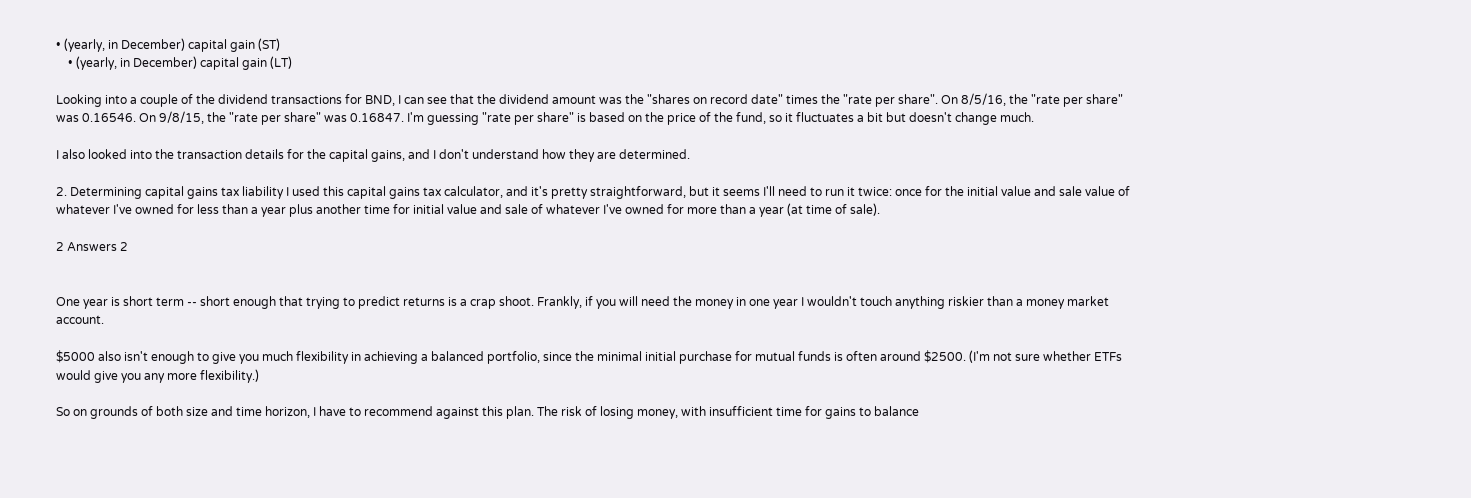• (yearly, in December) capital gain (ST)
    • (yearly, in December) capital gain (LT)

Looking into a couple of the dividend transactions for BND, I can see that the dividend amount was the "shares on record date" times the "rate per share". On 8/5/16, the "rate per share" was 0.16546. On 9/8/15, the "rate per share" was 0.16847. I'm guessing "rate per share" is based on the price of the fund, so it fluctuates a bit but doesn't change much.

I also looked into the transaction details for the capital gains, and I don't understand how they are determined.

2. Determining capital gains tax liability I used this capital gains tax calculator, and it's pretty straightforward, but it seems I'll need to run it twice: once for the initial value and sale value of whatever I've owned for less than a year plus another time for initial value and sale of whatever I've owned for more than a year (at time of sale).

2 Answers 2


One year is short term -- short enough that trying to predict returns is a crap shoot. Frankly, if you will need the money in one year I wouldn't touch anything riskier than a money market account.

$5000 also isn't enough to give you much flexibility in achieving a balanced portfolio, since the minimal initial purchase for mutual funds is often around $2500. (I'm not sure whether ETFs would give you any more flexibility.)

So on grounds of both size and time horizon, I have to recommend against this plan. The risk of losing money, with insufficient time for gains to balance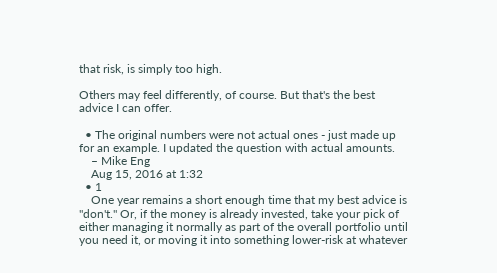that risk, is simply too high.

Others may feel differently, of course. But that's the best advice I can offer.

  • The original numbers were not actual ones - just made up for an example. I updated the question with actual amounts.
    – Mike Eng
    Aug 15, 2016 at 1:32
  • 1
    One year remains a short enough time that my best advice is "don't." Or, if the money is already invested, take your pick of either managing it normally as part of the overall portfolio until you need it, or moving it into something lower-risk at whatever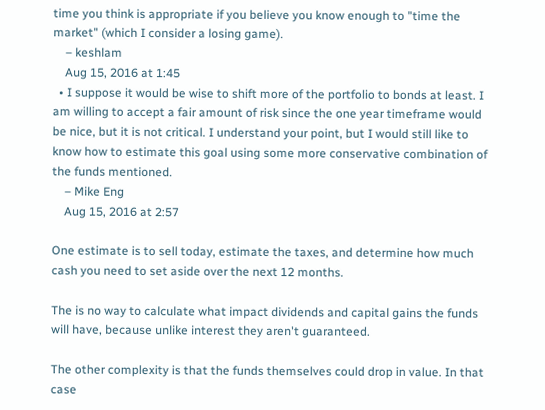time you think is appropriate if you believe you know enough to "time the market" (which I consider a losing game).
    – keshlam
    Aug 15, 2016 at 1:45
  • I suppose it would be wise to shift more of the portfolio to bonds at least. I am willing to accept a fair amount of risk since the one year timeframe would be nice, but it is not critical. I understand your point, but I would still like to know how to estimate this goal using some more conservative combination of the funds mentioned.
    – Mike Eng
    Aug 15, 2016 at 2:57

One estimate is to sell today, estimate the taxes, and determine how much cash you need to set aside over the next 12 months.

The is no way to calculate what impact dividends and capital gains the funds will have, because unlike interest they aren't guaranteed.

The other complexity is that the funds themselves could drop in value. In that case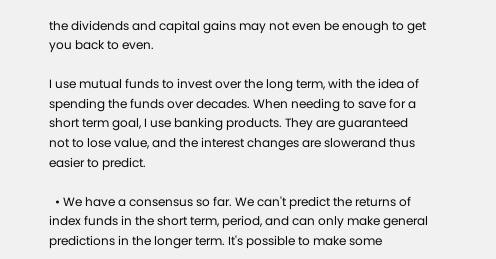the dividends and capital gains may not even be enough to get you back to even.

I use mutual funds to invest over the long term, with the idea of spending the funds over decades. When needing to save for a short term goal, I use banking products. They are guaranteed not to lose value, and the interest changes are slowerand thus easier to predict.

  • We have a consensus so far. We can't predict the returns of index funds in the short term, period, and can only make general predictions in the longer term. It's possible to make some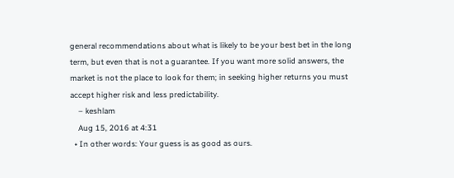general recommendations about what is likely to be your best bet in the long term, but even that is not a guarantee. If you want more solid answers, the market is not the place to look for them; in seeking higher returns you must accept higher risk and less predictability.
    – keshlam
    Aug 15, 2016 at 4:31
  • In other words: Your guess is as good as ours.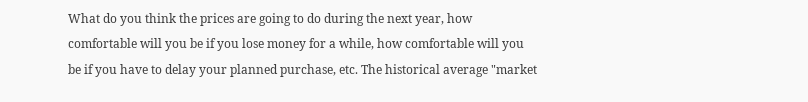What do you think the prices are going to do during the next year, how comfortable will you be if you lose money for a while, how comfortable will you be if you have to delay your planned purchase, etc. The historical average "market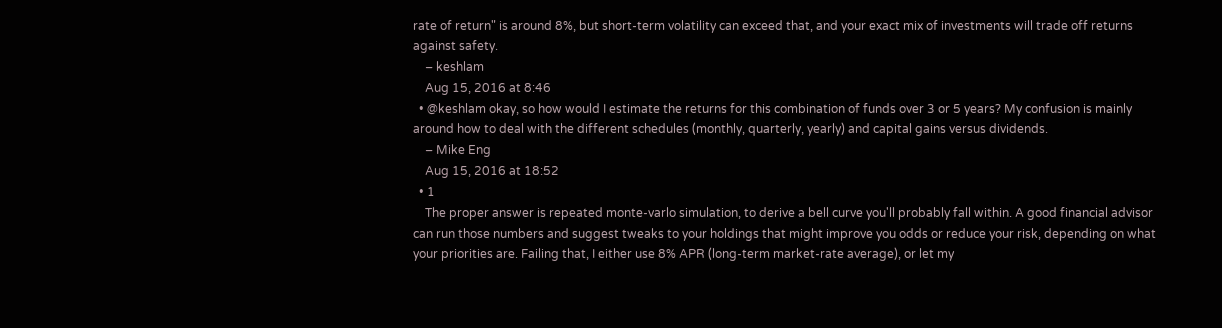rate of return" is around 8%, but short-term volatility can exceed that, and your exact mix of investments will trade off returns against safety.
    – keshlam
    Aug 15, 2016 at 8:46
  • @keshlam okay, so how would I estimate the returns for this combination of funds over 3 or 5 years? My confusion is mainly around how to deal with the different schedules (monthly, quarterly, yearly) and capital gains versus dividends.
    – Mike Eng
    Aug 15, 2016 at 18:52
  • 1
    The proper answer is repeated monte-varlo simulation, to derive a bell curve you'll probably fall within. A good financial advisor can run those numbers and suggest tweaks to your holdings that might improve you odds or reduce your risk, depending on what your priorities are. Failing that, I either use 8% APR (long-term market-rate average), or let my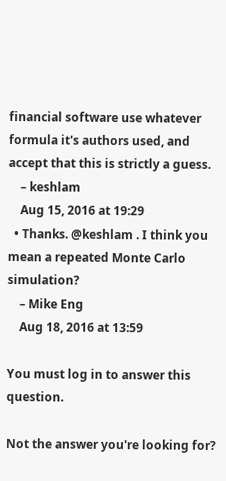financial software use whatever formula it's authors used, and accept that this is strictly a guess.
    – keshlam
    Aug 15, 2016 at 19:29
  • Thanks. @keshlam . I think you mean a repeated Monte Carlo simulation?
    – Mike Eng
    Aug 18, 2016 at 13:59

You must log in to answer this question.

Not the answer you're looking for?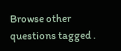Browse other questions tagged .